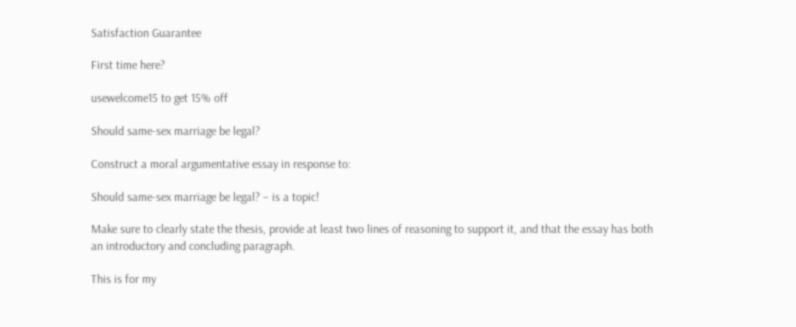Satisfaction Guarantee

First time here?

usewelcome15 to get 15% off

Should same-sex marriage be legal?

Construct a moral argumentative essay in response to:

Should same-sex marriage be legal? – is a topic!

Make sure to clearly state the thesis, provide at least two lines of reasoning to support it, and that the essay has both an introductory and concluding paragraph.

This is for my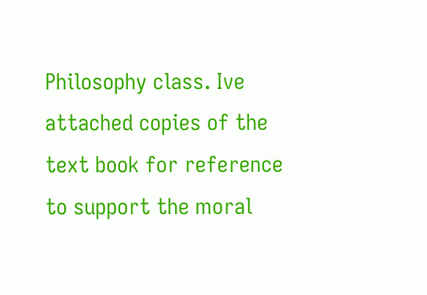Philosophy class. Ive attached copies of the text book for reference to support the moral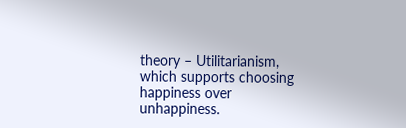theory – Utilitarianism, which supports choosing happiness over unhappiness.